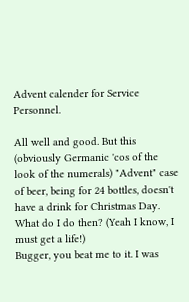Advent calender for Service Personnel.

All well and good. But this (obviously Germanic 'cos of the look of the numerals) "Advent" case of beer, being for 24 bottles, doesn't have a drink for Christmas Day. What do I do then? (Yeah I know, I must get a life!)
Bugger, you beat me to it. I was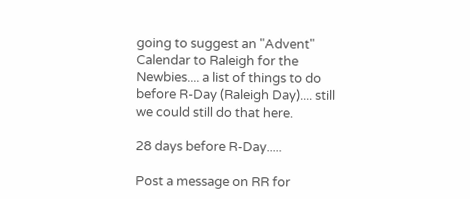going to suggest an "Advent" Calendar to Raleigh for the Newbies.... a list of things to do before R-Day (Raleigh Day).... still we could still do that here.

28 days before R-Day.....

Post a message on RR for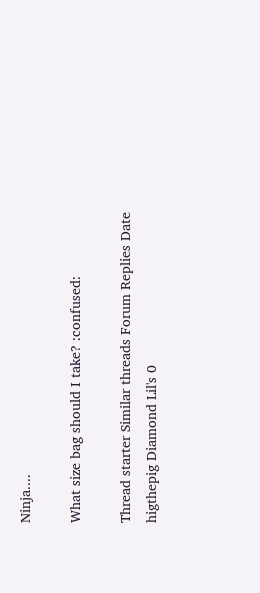Ninja....

What size bag should I take? :confused:

Thread starter Similar threads Forum Replies Date
higthepig Diamond Lil's 0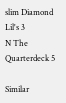slim Diamond Lil's 3
N The Quarterdeck 5

Similar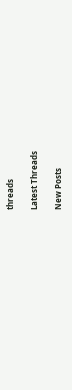threads

Latest Threads

New Posts